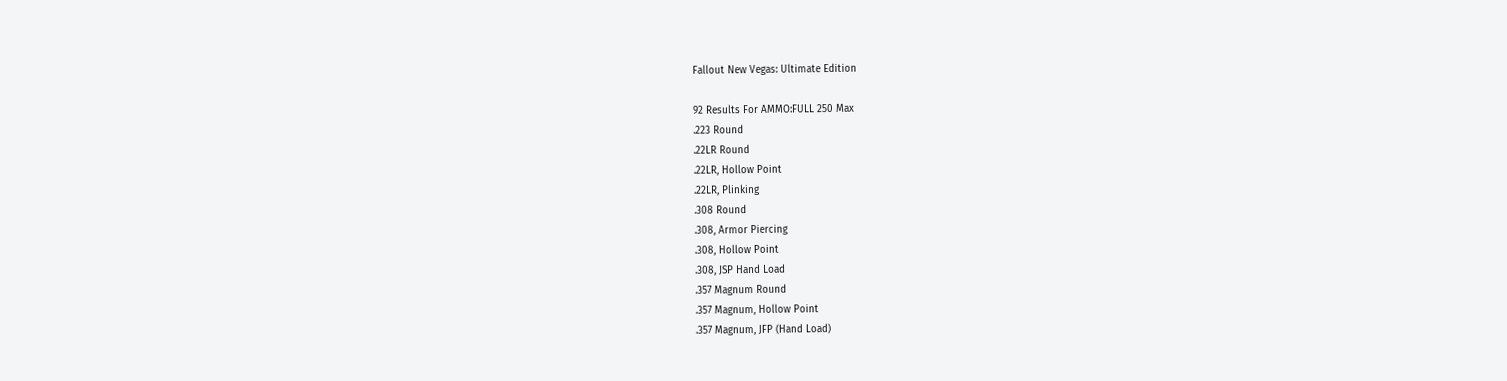Fallout New Vegas: Ultimate Edition

92 Results For AMMO:FULL 250 Max
.223 Round
.22LR Round
.22LR, Hollow Point
.22LR, Plinking
.308 Round
.308, Armor Piercing
.308, Hollow Point
.308, JSP Hand Load
.357 Magnum Round
.357 Magnum, Hollow Point
.357 Magnum, JFP (Hand Load)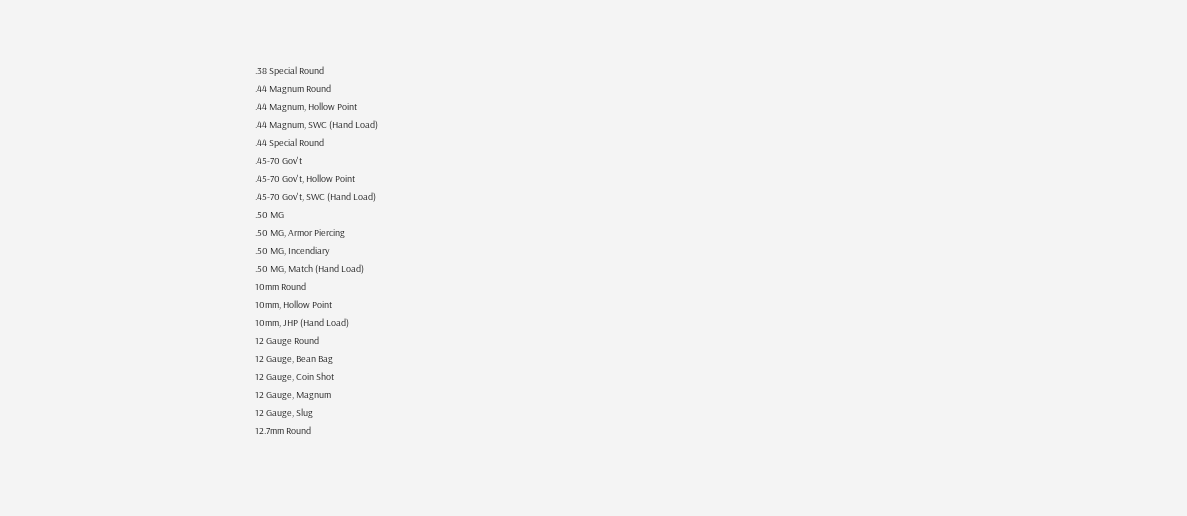.38 Special Round
.44 Magnum Round
.44 Magnum, Hollow Point
.44 Magnum, SWC (Hand Load)
.44 Special Round
.45-70 Gov't
.45-70 Gov't, Hollow Point
.45-70 Gov't, SWC (Hand Load)
.50 MG
.50 MG, Armor Piercing
.50 MG, Incendiary
.50 MG, Match (Hand Load)
10mm Round
10mm, Hollow Point
10mm, JHP (Hand Load)
12 Gauge Round
12 Gauge, Bean Bag
12 Gauge, Coin Shot
12 Gauge, Magnum
12 Gauge, Slug
12.7mm Round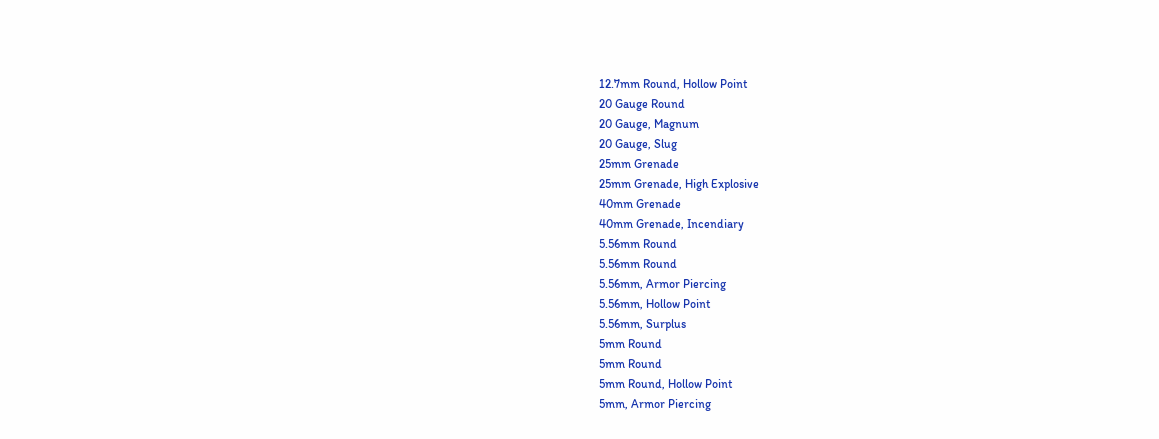12.7mm Round, Hollow Point
20 Gauge Round
20 Gauge, Magnum
20 Gauge, Slug
25mm Grenade
25mm Grenade, High Explosive
40mm Grenade
40mm Grenade, Incendiary
5.56mm Round
5.56mm Round
5.56mm, Armor Piercing
5.56mm, Hollow Point
5.56mm, Surplus
5mm Round
5mm Round
5mm Round, Hollow Point
5mm, Armor Piercing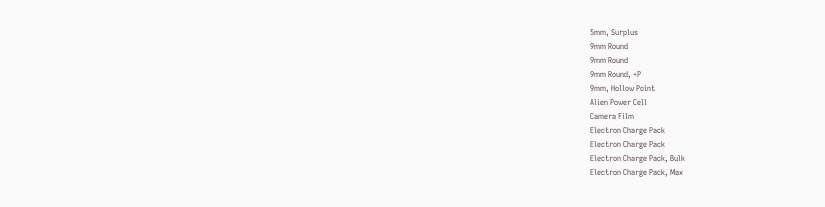5mm, Surplus
9mm Round
9mm Round
9mm Round, +P
9mm, Hollow Point
Alien Power Cell
Camera Film
Electron Charge Pack
Electron Charge Pack
Electron Charge Pack, Bulk
Electron Charge Pack, Max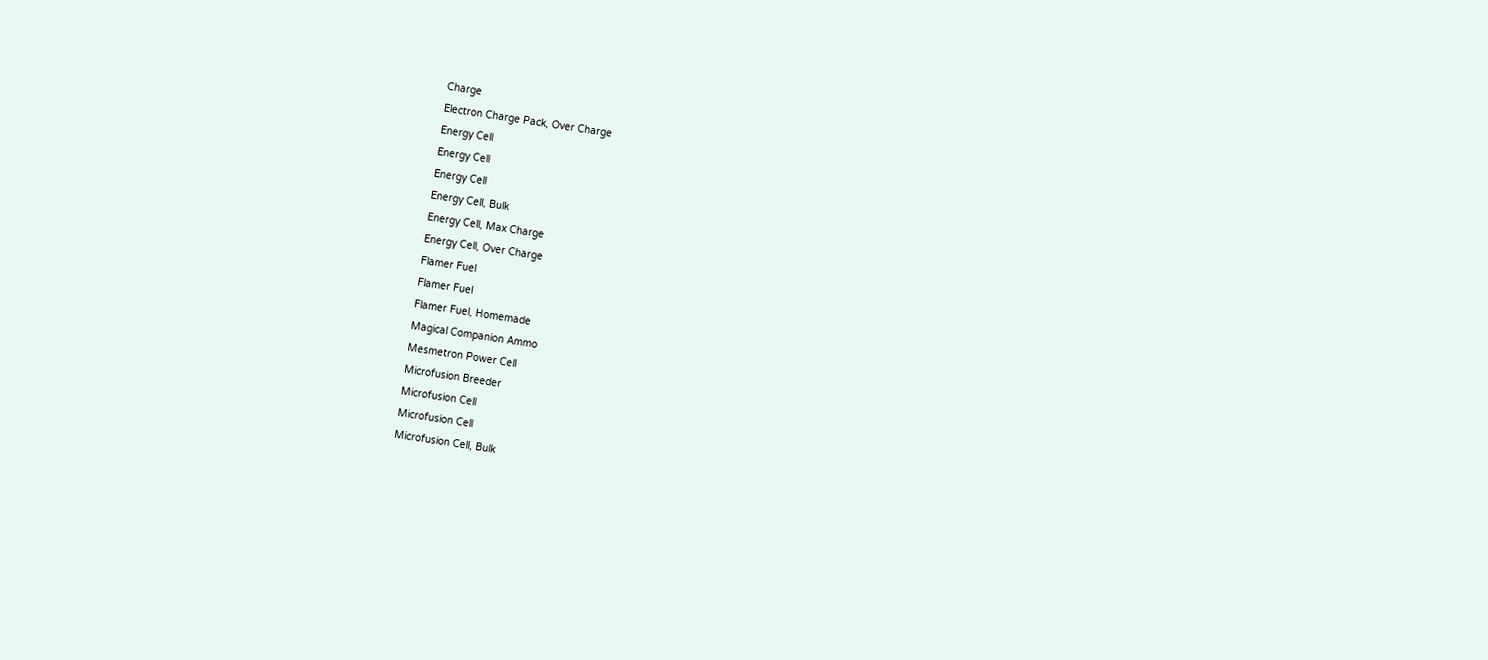Charge
Electron Charge Pack, Over Charge
Energy Cell
Energy Cell
Energy Cell
Energy Cell, Bulk
Energy Cell, Max Charge
Energy Cell, Over Charge
Flamer Fuel
Flamer Fuel
Flamer Fuel, Homemade
Magical Companion Ammo
Mesmetron Power Cell
Microfusion Breeder
Microfusion Cell
Microfusion Cell
Microfusion Cell, Bulk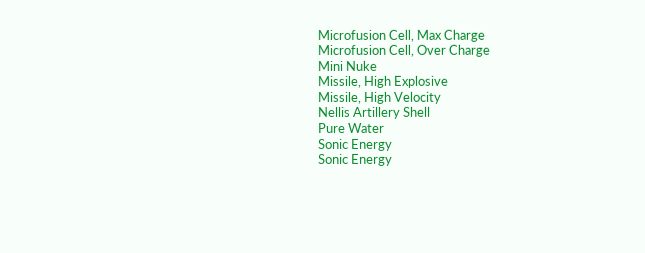Microfusion Cell, Max Charge
Microfusion Cell, Over Charge
Mini Nuke
Missile, High Explosive
Missile, High Velocity
Nellis Artillery Shell
Pure Water
Sonic Energy
Sonic Energy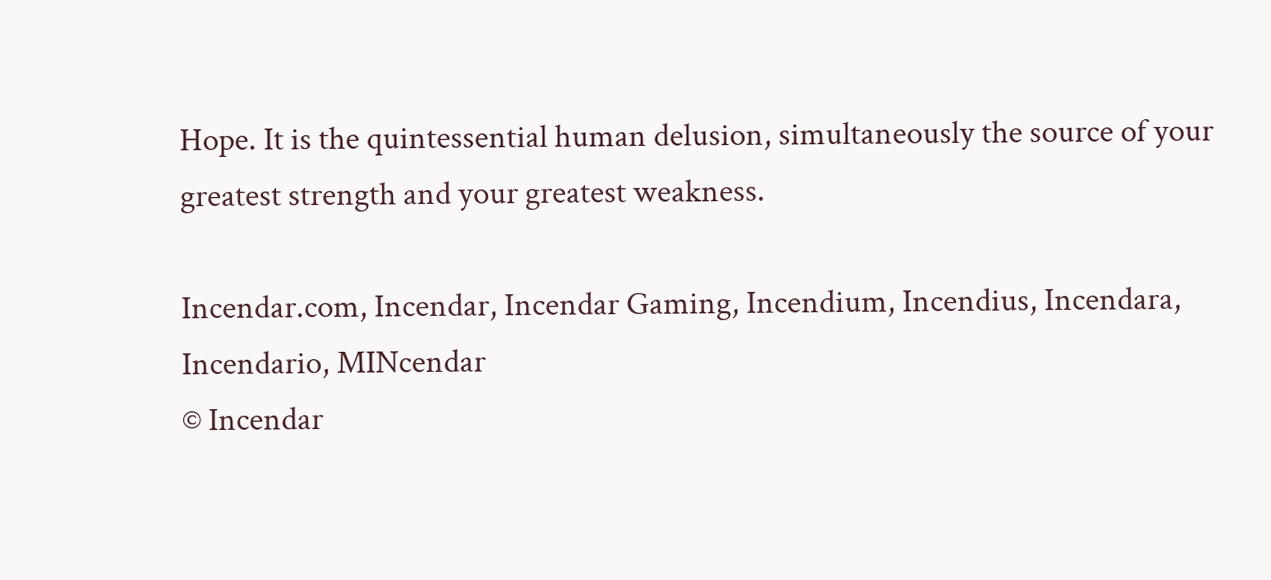Hope. It is the quintessential human delusion, simultaneously the source of your greatest strength and your greatest weakness.

Incendar.com, Incendar, Incendar Gaming, Incendium, Incendius, Incendara, Incendario, MINcendar
© Incendar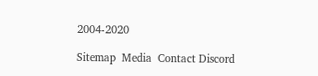2004-2020

Sitemap  Media  Contact Discord